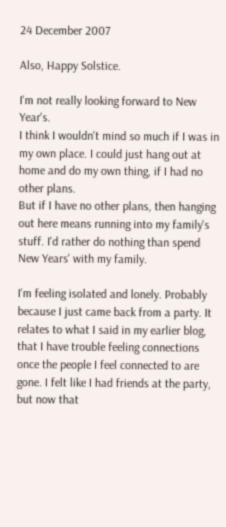24 December 2007

Also, Happy Solstice.

I'm not really looking forward to New Year's.
I think I wouldn't mind so much if I was in my own place. I could just hang out at home and do my own thing, if I had no other plans.
But if I have no other plans, then hanging out here means running into my family's stuff. I'd rather do nothing than spend New Years' with my family.

I'm feeling isolated and lonely. Probably because I just came back from a party. It relates to what I said in my earlier blog, that I have trouble feeling connections once the people I feel connected to are gone. I felt like I had friends at the party, but now that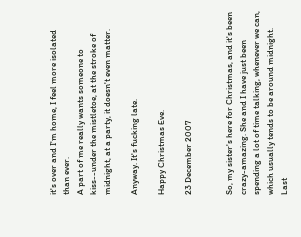it's over and I'm home, I feel more isolated than ever.
A part of me really wants someone to kiss--under the mistletoe, at the stroke of midnight, at a party, it doesn't even matter.

Anyway. It's fucking late.

Happy Christmas Eve.

23 December 2007


So, my sister's here for Christmas, and it's been crazy-amazing. She and I have just been spending a lot of time talking, whenever we can, which usually tends to be around midnight. Last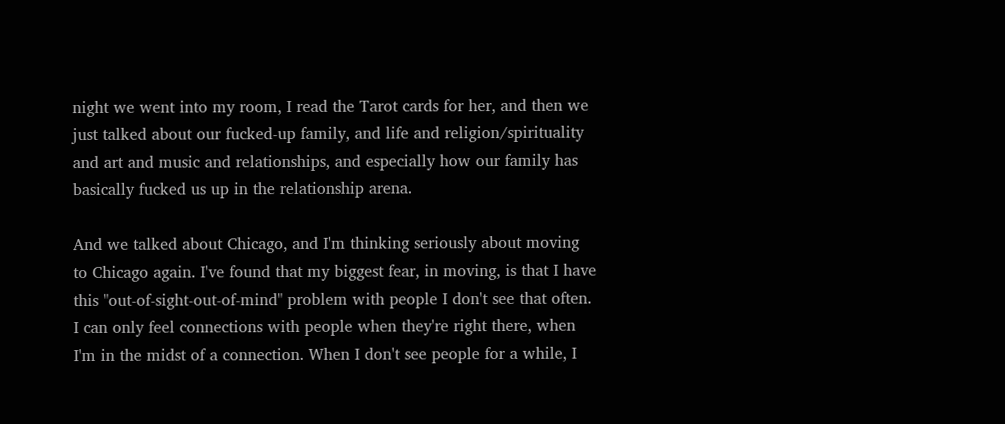night we went into my room, I read the Tarot cards for her, and then we just talked about our fucked-up family, and life and religion/spirituality and art and music and relationships, and especially how our family has basically fucked us up in the relationship arena.

And we talked about Chicago, and I'm thinking seriously about moving to Chicago again. I've found that my biggest fear, in moving, is that I have this "out-of-sight-out-of-mind" problem with people I don't see that often. I can only feel connections with people when they're right there, when I'm in the midst of a connection. When I don't see people for a while, I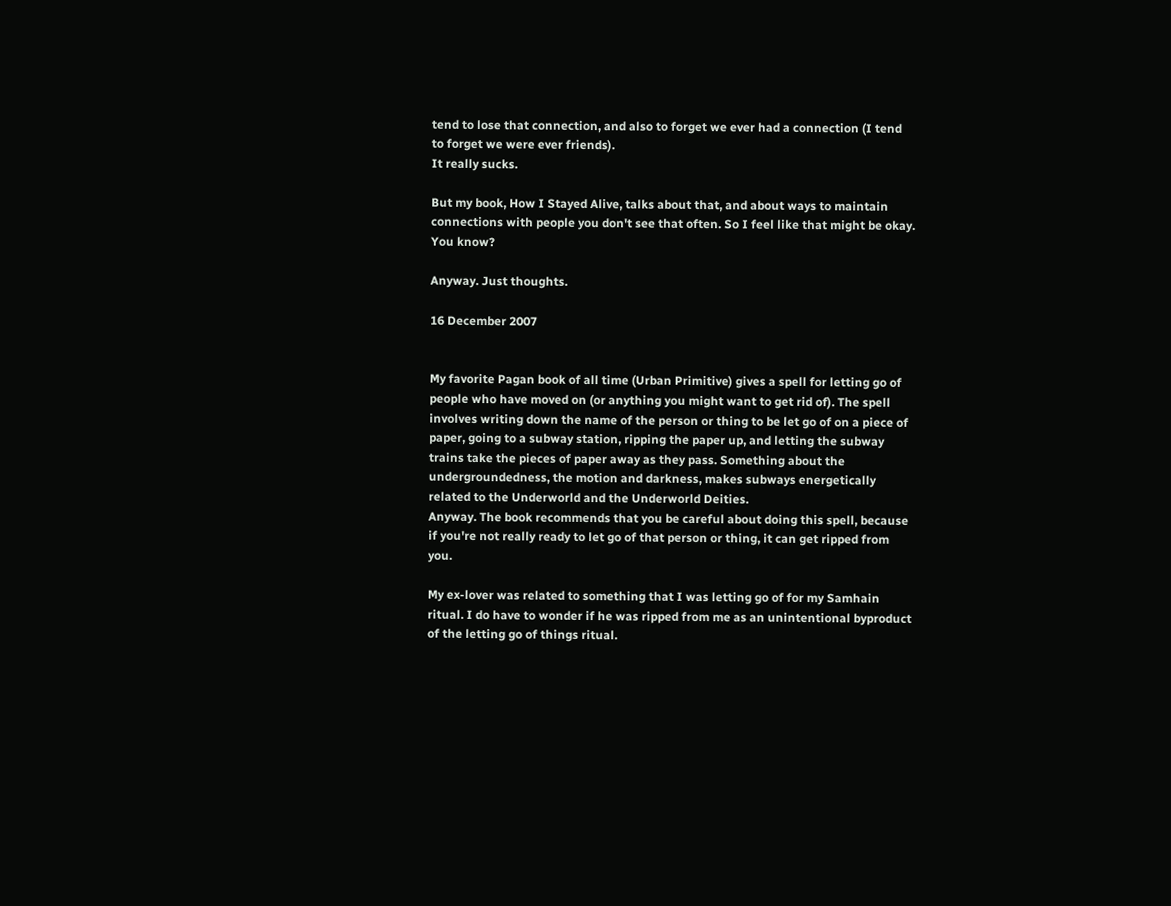tend to lose that connection, and also to forget we ever had a connection (I tend to forget we were ever friends).
It really sucks.

But my book, How I Stayed Alive, talks about that, and about ways to maintain connections with people you don't see that often. So I feel like that might be okay. You know?

Anyway. Just thoughts.

16 December 2007


My favorite Pagan book of all time (Urban Primitive) gives a spell for letting go of people who have moved on (or anything you might want to get rid of). The spell involves writing down the name of the person or thing to be let go of on a piece of paper, going to a subway station, ripping the paper up, and letting the subway trains take the pieces of paper away as they pass. Something about the undergroundedness, the motion and darkness, makes subways energetically related to the Underworld and the Underworld Deities.
Anyway. The book recommends that you be careful about doing this spell, because if you're not really ready to let go of that person or thing, it can get ripped from you.

My ex-lover was related to something that I was letting go of for my Samhain ritual. I do have to wonder if he was ripped from me as an unintentional byproduct of the letting go of things ritual.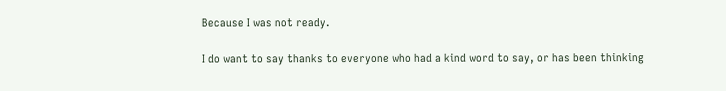Because I was not ready.

I do want to say thanks to everyone who had a kind word to say, or has been thinking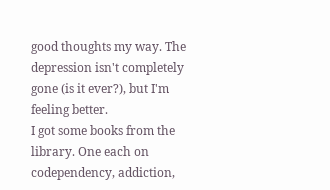good thoughts my way. The depression isn't completely gone (is it ever?), but I'm feeling better.
I got some books from the library. One each on codependency, addiction,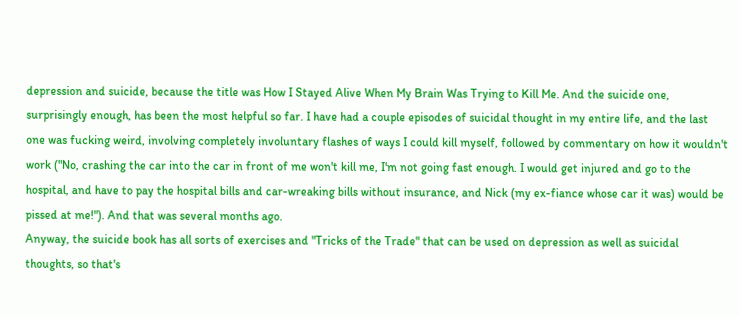depression and suicide, because the title was How I Stayed Alive When My Brain Was Trying to Kill Me. And the suicide one, surprisingly enough, has been the most helpful so far. I have had a couple episodes of suicidal thought in my entire life, and the last one was fucking weird, involving completely involuntary flashes of ways I could kill myself, followed by commentary on how it wouldn't work ("No, crashing the car into the car in front of me won't kill me, I'm not going fast enough. I would get injured and go to the hospital, and have to pay the hospital bills and car-wreaking bills without insurance, and Nick (my ex-fiance whose car it was) would be pissed at me!"). And that was several months ago.
Anyway, the suicide book has all sorts of exercises and "Tricks of the Trade" that can be used on depression as well as suicidal thoughts, so that's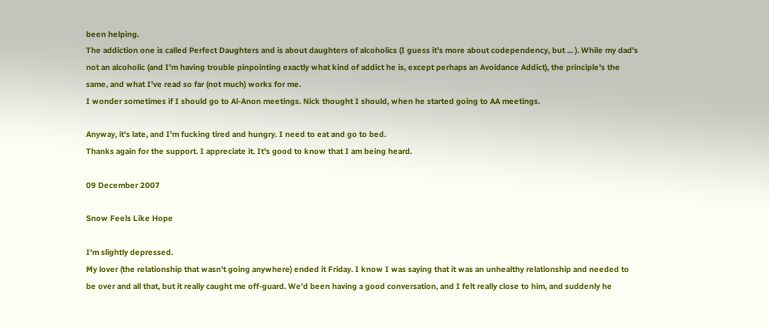been helping.
The addiction one is called Perfect Daughters and is about daughters of alcoholics (I guess it's more about codependency, but ... ). While my dad's not an alcoholic (and I'm having trouble pinpointing exactly what kind of addict he is, except perhaps an Avoidance Addict), the principle's the same, and what I've read so far (not much) works for me.
I wonder sometimes if I should go to Al-Anon meetings. Nick thought I should, when he started going to AA meetings.

Anyway, it's late, and I'm fucking tired and hungry. I need to eat and go to bed.
Thanks again for the support. I appreciate it. It's good to know that I am being heard.

09 December 2007

Snow Feels Like Hope

I'm slightly depressed.
My lover (the relationship that wasn't going anywhere) ended it Friday. I know I was saying that it was an unhealthy relationship and needed to be over and all that, but it really caught me off-guard. We'd been having a good conversation, and I felt really close to him, and suddenly he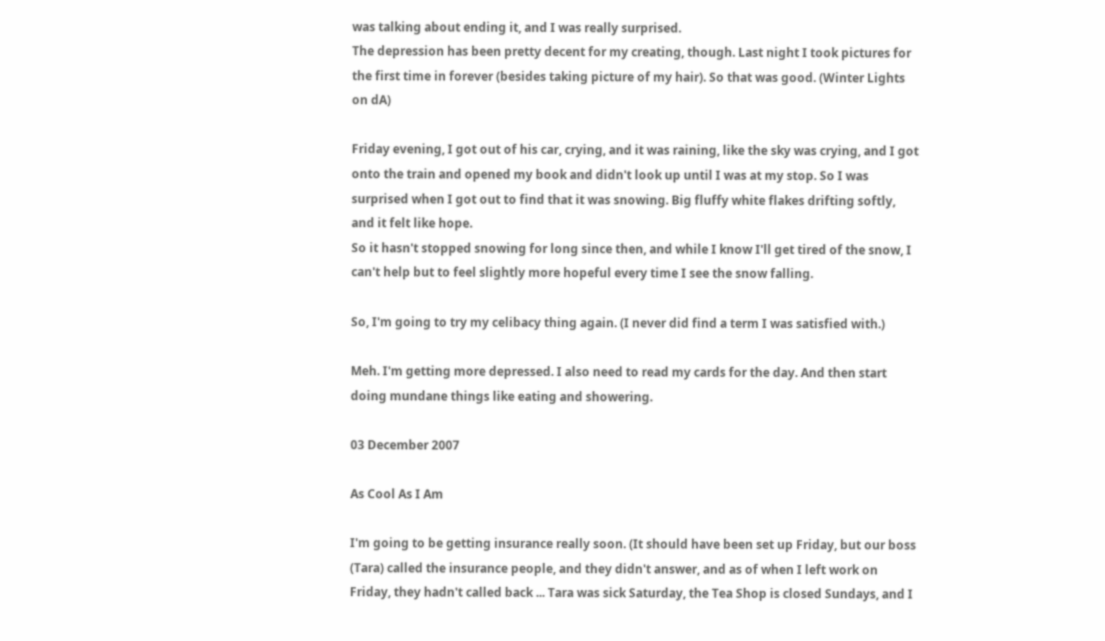was talking about ending it, and I was really surprised.
The depression has been pretty decent for my creating, though. Last night I took pictures for the first time in forever (besides taking picture of my hair). So that was good. (Winter Lights on dA)

Friday evening, I got out of his car, crying, and it was raining, like the sky was crying, and I got onto the train and opened my book and didn't look up until I was at my stop. So I was surprised when I got out to find that it was snowing. Big fluffy white flakes drifting softly, and it felt like hope.
So it hasn't stopped snowing for long since then, and while I know I'll get tired of the snow, I can't help but to feel slightly more hopeful every time I see the snow falling.

So, I'm going to try my celibacy thing again. (I never did find a term I was satisfied with.)

Meh. I'm getting more depressed. I also need to read my cards for the day. And then start doing mundane things like eating and showering.

03 December 2007

As Cool As I Am

I'm going to be getting insurance really soon. (It should have been set up Friday, but our boss (Tara) called the insurance people, and they didn't answer, and as of when I left work on Friday, they hadn't called back ... Tara was sick Saturday, the Tea Shop is closed Sundays, and I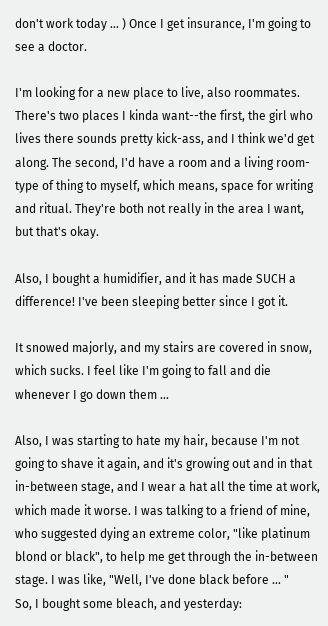don't work today ... ) Once I get insurance, I'm going to see a doctor.

I'm looking for a new place to live, also roommates. There's two places I kinda want--the first, the girl who lives there sounds pretty kick-ass, and I think we'd get along. The second, I'd have a room and a living room-type of thing to myself, which means, space for writing and ritual. They're both not really in the area I want, but that's okay.

Also, I bought a humidifier, and it has made SUCH a difference! I've been sleeping better since I got it.

It snowed majorly, and my stairs are covered in snow, which sucks. I feel like I'm going to fall and die whenever I go down them ...

Also, I was starting to hate my hair, because I'm not going to shave it again, and it's growing out and in that in-between stage, and I wear a hat all the time at work, which made it worse. I was talking to a friend of mine, who suggested dying an extreme color, "like platinum blond or black", to help me get through the in-between stage. I was like, "Well, I've done black before ... "
So, I bought some bleach, and yesterday: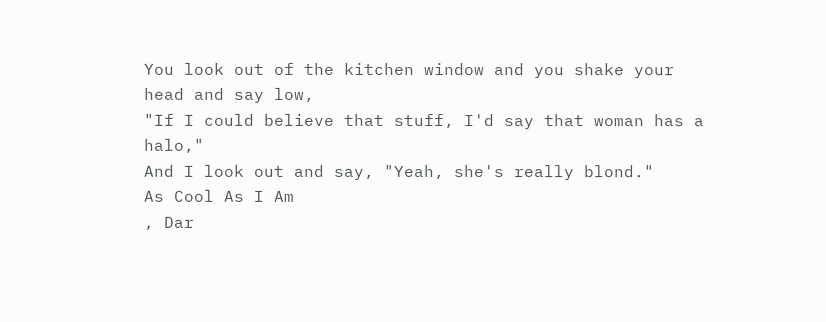You look out of the kitchen window and you shake your head and say low,
"If I could believe that stuff, I'd say that woman has a halo,"
And I look out and say, "Yeah, she's really blond."
As Cool As I Am
, Dar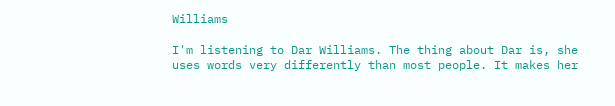Williams

I'm listening to Dar Williams. The thing about Dar is, she uses words very differently than most people. It makes her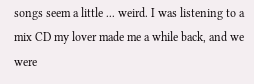songs seem a little ... weird. I was listening to a mix CD my lover made me a while back, and we were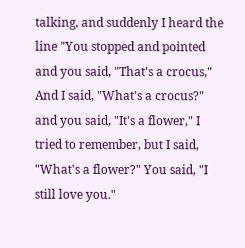talking, and suddenly I heard the line "You stopped and pointed and you said, "That's a crocus," And I said, "What's a crocus?" and you said, "It's a flower," I tried to remember, but I said, "What's a flower?" You said, "I still love you."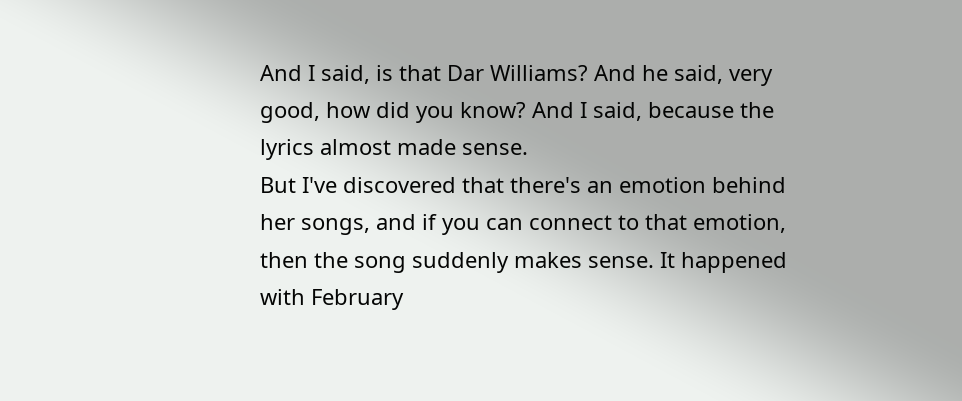And I said, is that Dar Williams? And he said, very good, how did you know? And I said, because the lyrics almost made sense.
But I've discovered that there's an emotion behind her songs, and if you can connect to that emotion, then the song suddenly makes sense. It happened with February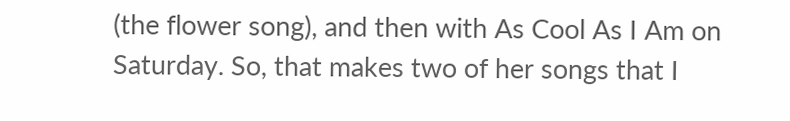(the flower song), and then with As Cool As I Am on Saturday. So, that makes two of her songs that I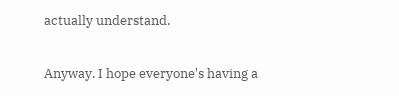actually understand.

Anyway. I hope everyone's having a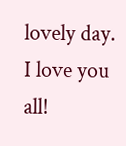lovely day.
I love you all!